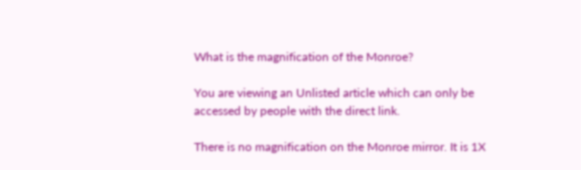What is the magnification of the Monroe?

You are viewing an Unlisted article which can only be accessed by people with the direct link.

There is no magnification on the Monroe mirror. It is 1X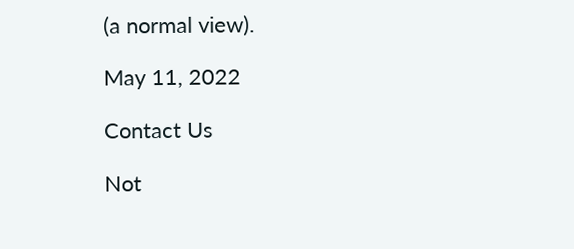(a normal view).

May 11, 2022

Contact Us

Not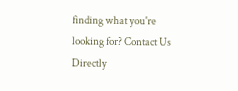finding what you're looking for? Contact Us Directly